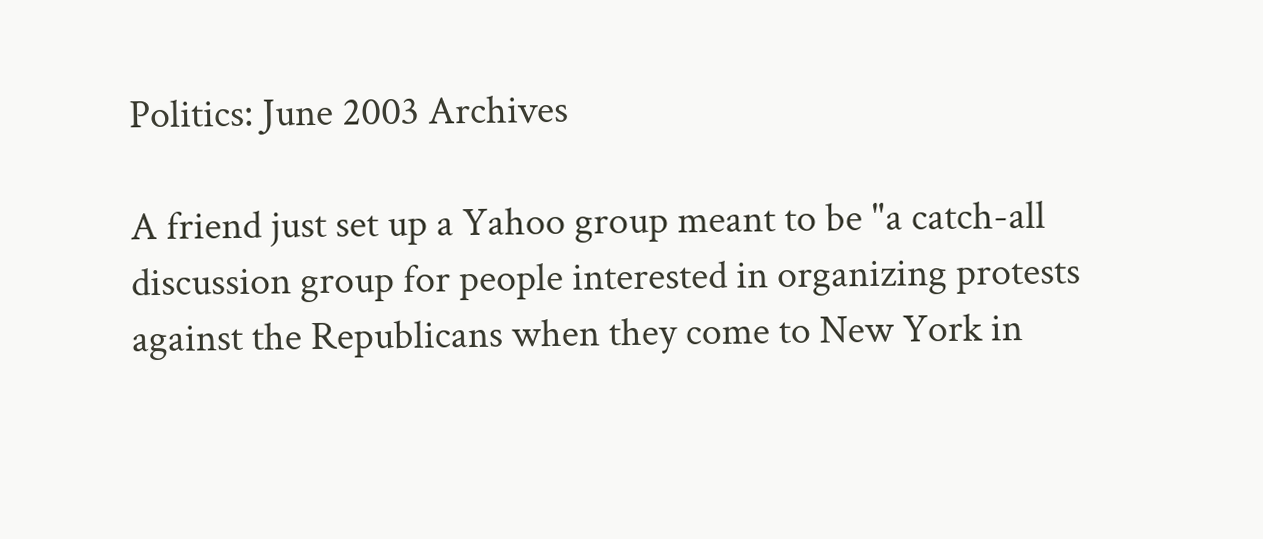Politics: June 2003 Archives

A friend just set up a Yahoo group meant to be "a catch-all discussion group for people interested in organizing protests against the Republicans when they come to New York in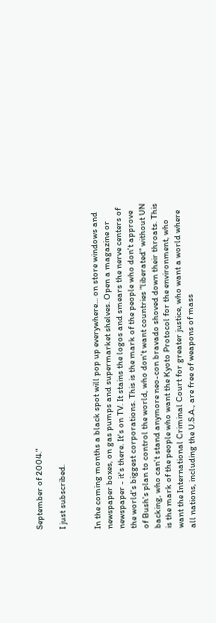September of 2004."

I just subscribed.


In the coming months a black spot will pop up everywhere... on store windows and newspaper boxes, on gas pumps and supermarket shelves. Open a magazine or newspaper - it's there. It's on TV. It stains the logos and smears the nerve centers of the world's biggest corporations. This is the mark of the people who don't approve of Bush's plan to control the world, who don't want countries "liberated" without UN backing, who can't stand anymore neo-con bravado shoved down their throats. This is the mark of the people who want the Kyoto Protocol for the environment, who want the International Criminal Court for greater justice, who want a world where all nations, including the U.S.A., are free of weapons of mass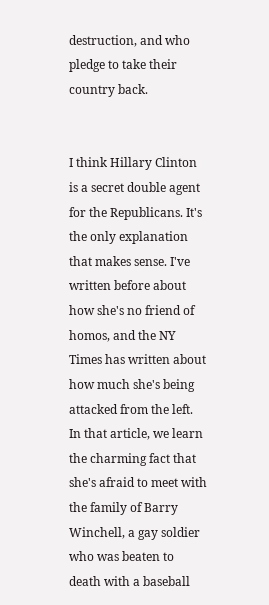destruction, and who pledge to take their country back.


I think Hillary Clinton is a secret double agent for the Republicans. It's the only explanation that makes sense. I've written before about how she's no friend of homos, and the NY Times has written about how much she's being attacked from the left. In that article, we learn the charming fact that she's afraid to meet with the family of Barry Winchell, a gay soldier who was beaten to death with a baseball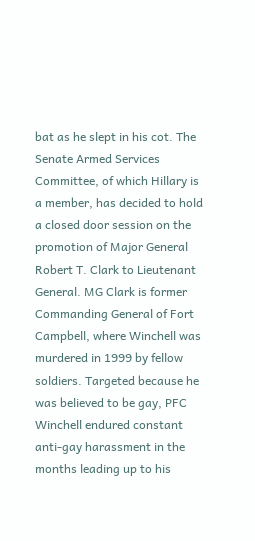bat as he slept in his cot. The Senate Armed Services Committee, of which Hillary is a member, has decided to hold a closed door session on the promotion of Major General Robert T. Clark to Lieutenant General. MG Clark is former Commanding General of Fort Campbell, where Winchell was murdered in 1999 by fellow soldiers. Targeted because he was believed to be gay, PFC Winchell endured constant anti-gay harassment in the months leading up to his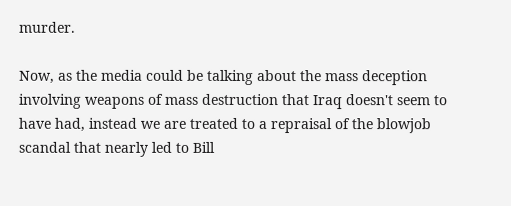murder.

Now, as the media could be talking about the mass deception involving weapons of mass destruction that Iraq doesn't seem to have had, instead we are treated to a repraisal of the blowjob scandal that nearly led to Bill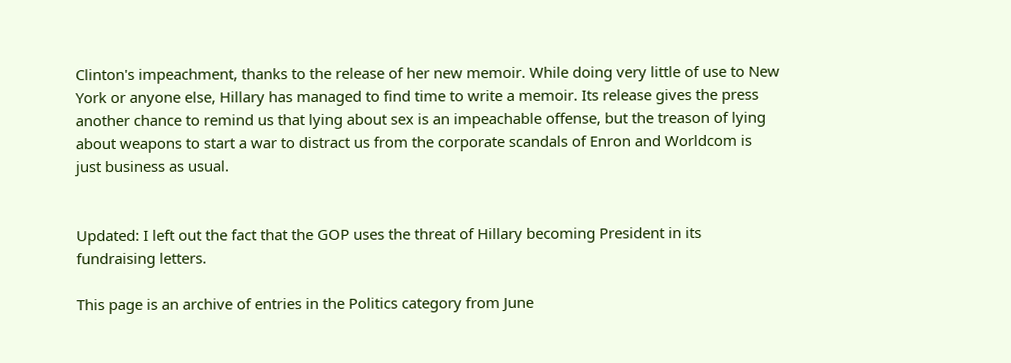Clinton's impeachment, thanks to the release of her new memoir. While doing very little of use to New York or anyone else, Hillary has managed to find time to write a memoir. Its release gives the press another chance to remind us that lying about sex is an impeachable offense, but the treason of lying about weapons to start a war to distract us from the corporate scandals of Enron and Worldcom is just business as usual.


Updated: I left out the fact that the GOP uses the threat of Hillary becoming President in its fundraising letters.

This page is an archive of entries in the Politics category from June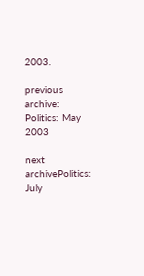2003.

previous archive: Politics: May 2003

next archivePolitics: July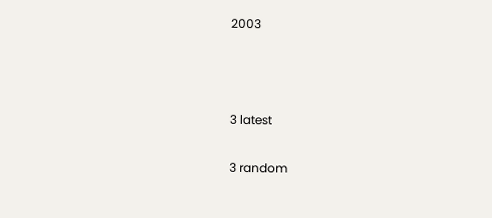2003



3 latest

3 random